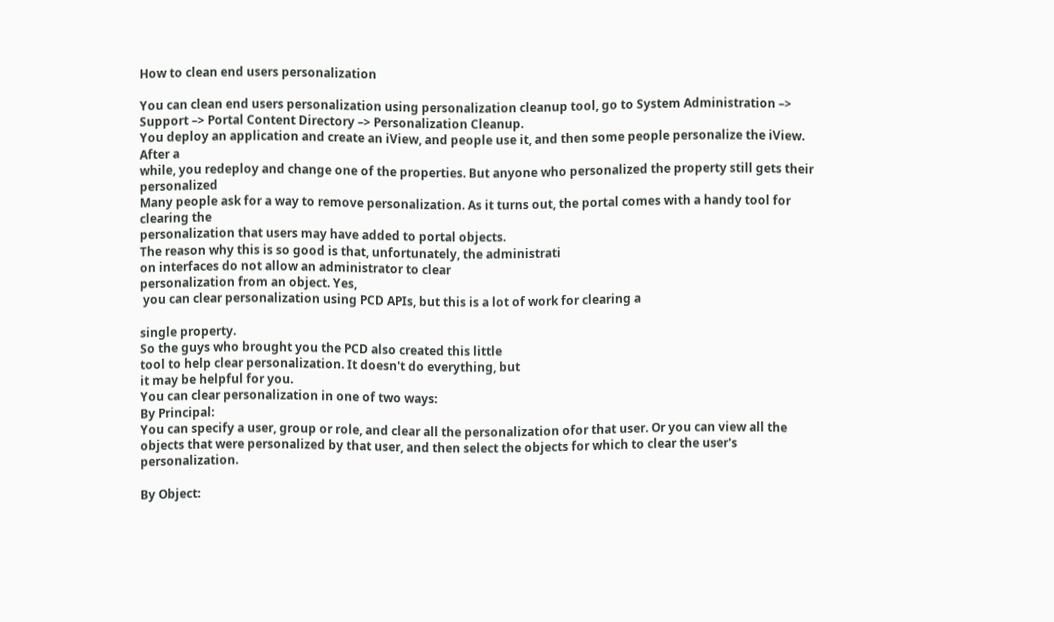How to clean end users personalization

You can clean end users personalization using personalization cleanup tool, go to System Administration –> Support –> Portal Content Directory –> Personalization Cleanup.
You deploy an application and create an iView, and people use it, and then some people personalize the iView. After a
while, you redeploy and change one of the properties. But anyone who personalized the property still gets their personalized
Many people ask for a way to remove personalization. As it turns out, the portal comes with a handy tool for clearing the
personalization that users may have added to portal objects.
The reason why this is so good is that, unfortunately, the administrati
on interfaces do not allow an administrator to clear
personalization from an object. Yes,
 you can clear personalization using PCD APIs, but this is a lot of work for clearing a

single property.
So the guys who brought you the PCD also created this little
tool to help clear personalization. It doesn't do everything, but
it may be helpful for you.
You can clear personalization in one of two ways:
By Principal:
You can specify a user, group or role, and clear all the personalization ofor that user. Or you can view all the
objects that were personalized by that user, and then select the objects for which to clear the user's personalization.

By Object: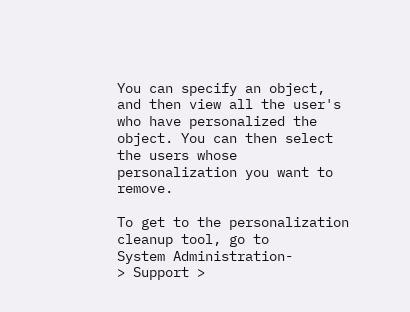You can specify an object, and then view all the user's who have personalized the object. You can then select
the users whose personalization you want to remove.

To get to the personalization cleanup tool, go to
System Administration-
> Support >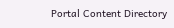Portal Content Directory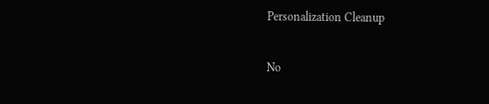Personalization Cleanup

No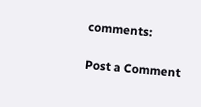comments:

Post a Comment